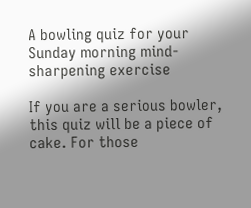A bowling quiz for your Sunday morning mind-sharpening exercise

If you are a serious bowler, this quiz will be a piece of cake. For those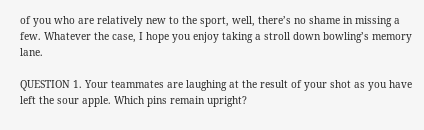of you who are relatively new to the sport, well, there’s no shame in missing a few. Whatever the case, I hope you enjoy taking a stroll down bowling’s memory lane.

QUESTION 1. Your teammates are laughing at the result of your shot as you have left the sour apple. Which pins remain upright?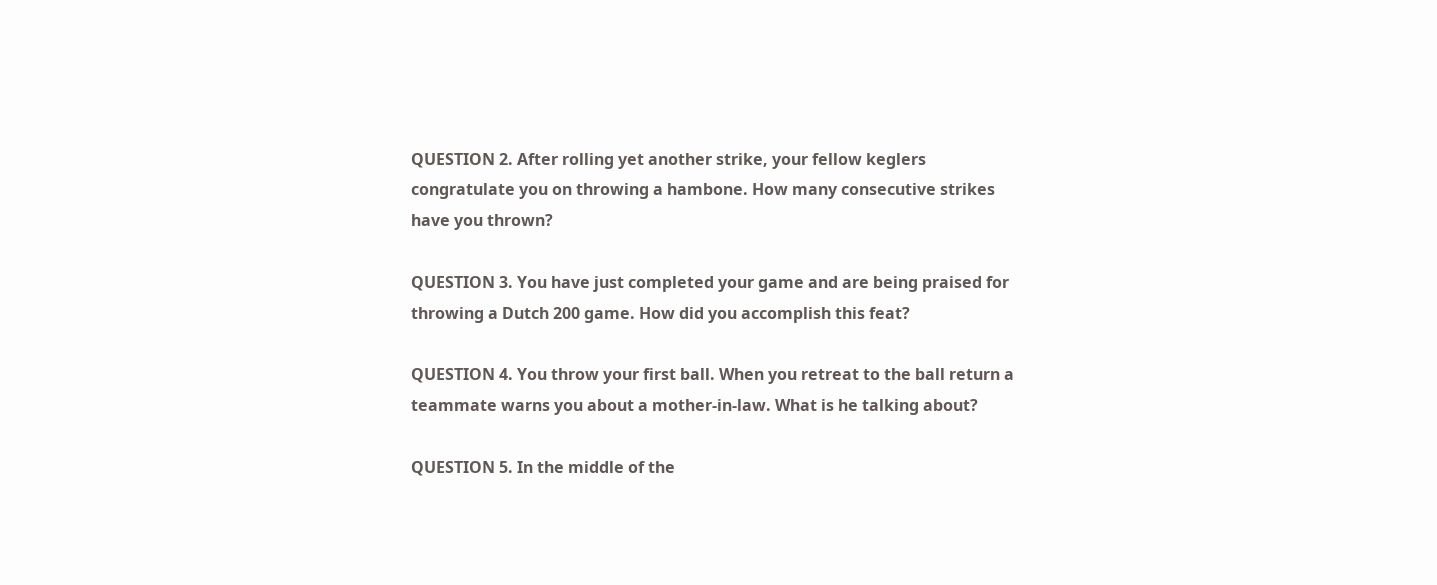QUESTION 2. After rolling yet another strike, your fellow keglers congratulate you on throwing a hambone. How many consecutive strikes have you thrown?

QUESTION 3. You have just completed your game and are being praised for throwing a Dutch 200 game. How did you accomplish this feat?

QUESTION 4. You throw your first ball. When you retreat to the ball return a teammate warns you about a mother-in-law. What is he talking about?

QUESTION 5. In the middle of the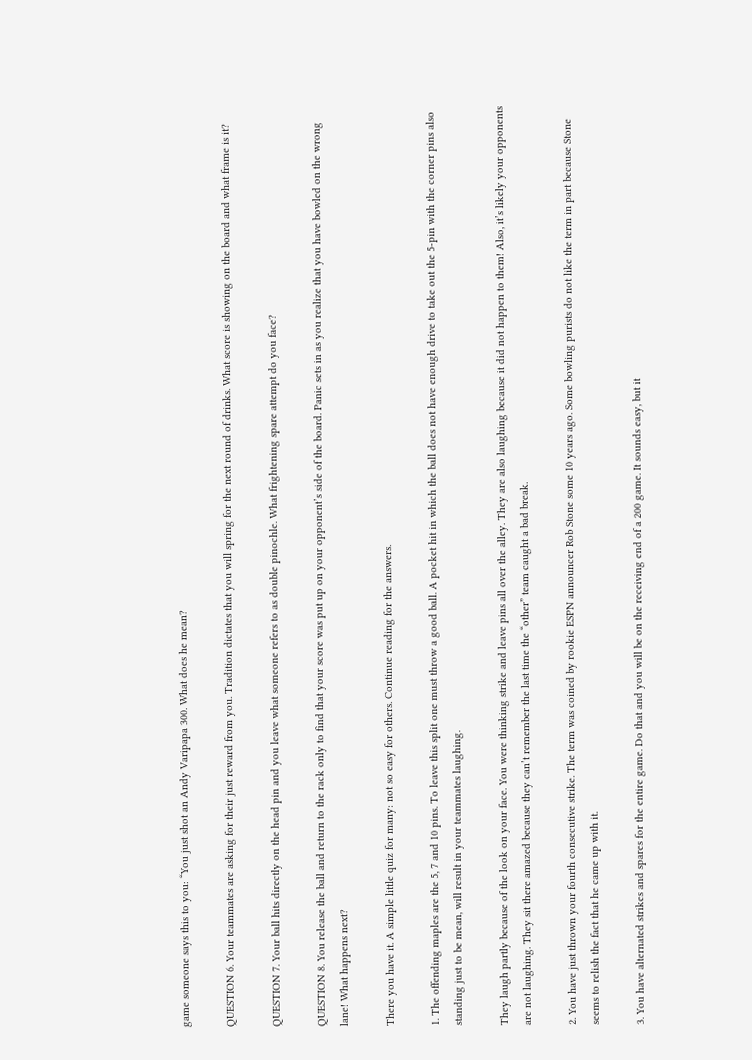game someone says this to you: “You just shot an Andy Varipapa 300. What does he mean?

QUESTION 6. Your teammates are asking for their just reward from you. Tradition dictates that you will spring for the next round of drinks. What score is showing on the board and what frame is it?

QUESTION 7. Your ball hits directly on the head pin and you leave what someone refers to as double pinochle. What frightening spare attempt do you face?

QUESTION 8. You release the ball and return to the rack only to find that your score was put up on your opponent’s side of the board. Panic sets in as you realize that you have bowled on the wrong lane! What happens next?

There you have it. A simple little quiz for many: not so easy for others. Continue reading for the answers.

1. The offending maples are the 5, 7 and 10 pins. To leave this split one must throw a good ball. A pocket hit in which the ball does not have enough drive to take out the 5-pin with the corner pins also standing just to be mean, will result in your teammates laughing.

They laugh partly because of the look on your face. You were thinking strike and leave pins all over the alley. They are also laughing because it did not happen to them! Also, it’s likely your opponents are not laughing. They sit there amazed because they can’t remember the last time the “other” team caught a bad break.

2. You have just thrown your fourth consecutive strike. The term was coined by rookie ESPN announcer Rob Stone some 10 years ago. Some bowling purists do not like the term in part because Stone seems to relish the fact that he came up with it.

3. You have alternated strikes and spares for the entire game. Do that and you will be on the receiving end of a 200 game. It sounds easy, but it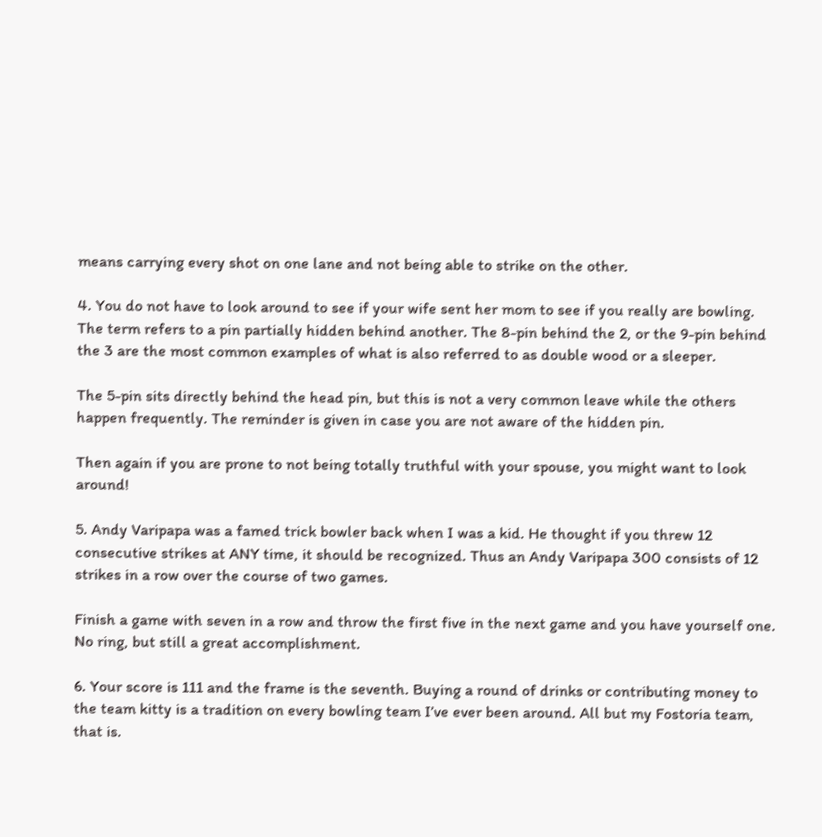means carrying every shot on one lane and not being able to strike on the other.

4. You do not have to look around to see if your wife sent her mom to see if you really are bowling. The term refers to a pin partially hidden behind another. The 8-pin behind the 2, or the 9-pin behind the 3 are the most common examples of what is also referred to as double wood or a sleeper.

The 5-pin sits directly behind the head pin, but this is not a very common leave while the others happen frequently. The reminder is given in case you are not aware of the hidden pin.

Then again if you are prone to not being totally truthful with your spouse, you might want to look around!

5. Andy Varipapa was a famed trick bowler back when I was a kid. He thought if you threw 12 consecutive strikes at ANY time, it should be recognized. Thus an Andy Varipapa 300 consists of 12 strikes in a row over the course of two games.

Finish a game with seven in a row and throw the first five in the next game and you have yourself one. No ring, but still a great accomplishment.

6. Your score is 111 and the frame is the seventh. Buying a round of drinks or contributing money to the team kitty is a tradition on every bowling team I’ve ever been around. All but my Fostoria team, that is.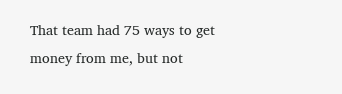That team had 75 ways to get money from me, but not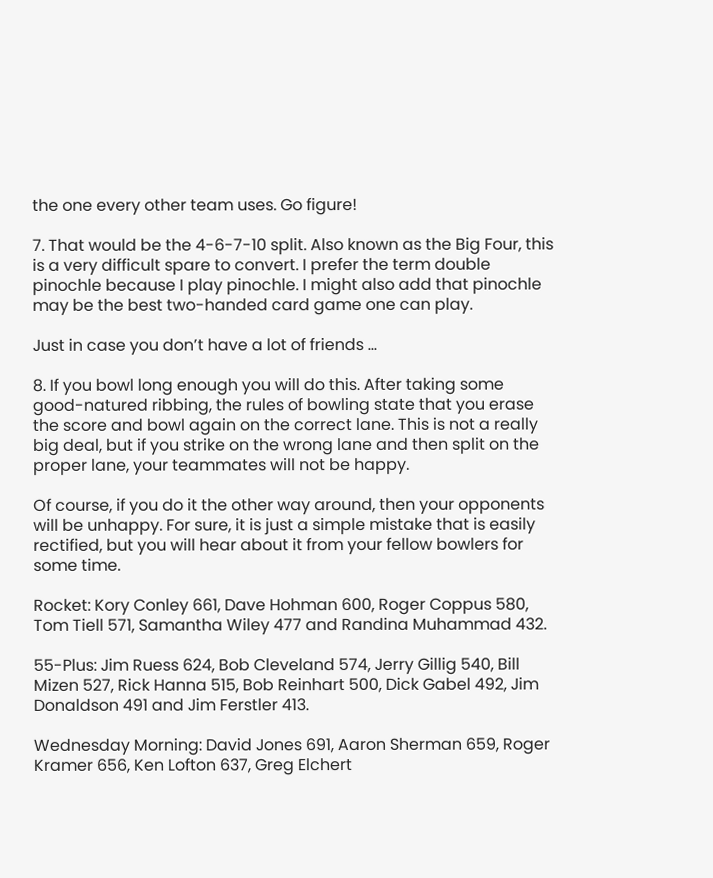the one every other team uses. Go figure!

7. That would be the 4-6-7-10 split. Also known as the Big Four, this is a very difficult spare to convert. I prefer the term double pinochle because I play pinochle. I might also add that pinochle may be the best two-handed card game one can play.

Just in case you don’t have a lot of friends …

8. If you bowl long enough you will do this. After taking some good-natured ribbing, the rules of bowling state that you erase the score and bowl again on the correct lane. This is not a really big deal, but if you strike on the wrong lane and then split on the proper lane, your teammates will not be happy.

Of course, if you do it the other way around, then your opponents will be unhappy. For sure, it is just a simple mistake that is easily rectified, but you will hear about it from your fellow bowlers for some time.

Rocket: Kory Conley 661, Dave Hohman 600, Roger Coppus 580, Tom Tiell 571, Samantha Wiley 477 and Randina Muhammad 432.

55-Plus: Jim Ruess 624, Bob Cleveland 574, Jerry Gillig 540, Bill Mizen 527, Rick Hanna 515, Bob Reinhart 500, Dick Gabel 492, Jim Donaldson 491 and Jim Ferstler 413.

Wednesday Morning: David Jones 691, Aaron Sherman 659, Roger Kramer 656, Ken Lofton 637, Greg Elchert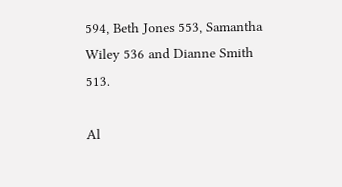594, Beth Jones 553, Samantha Wiley 536 and Dianne Smith 513.

Al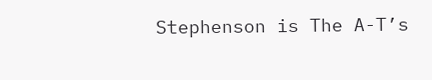Stephenson is The A-T’s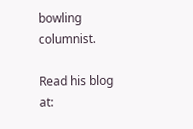bowling columnist.

Read his blog at: